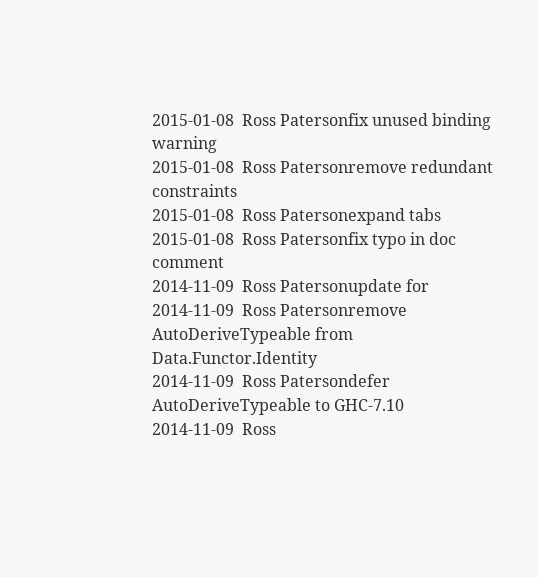2015-01-08  Ross Patersonfix unused binding warning
2015-01-08  Ross Patersonremove redundant constraints
2015-01-08  Ross Patersonexpand tabs
2015-01-08  Ross Patersonfix typo in doc comment
2014-11-09  Ross Patersonupdate for
2014-11-09  Ross Patersonremove AutoDeriveTypeable from Data.Functor.Identity
2014-11-09  Ross Patersondefer AutoDeriveTypeable to GHC-7.10
2014-11-09  Ross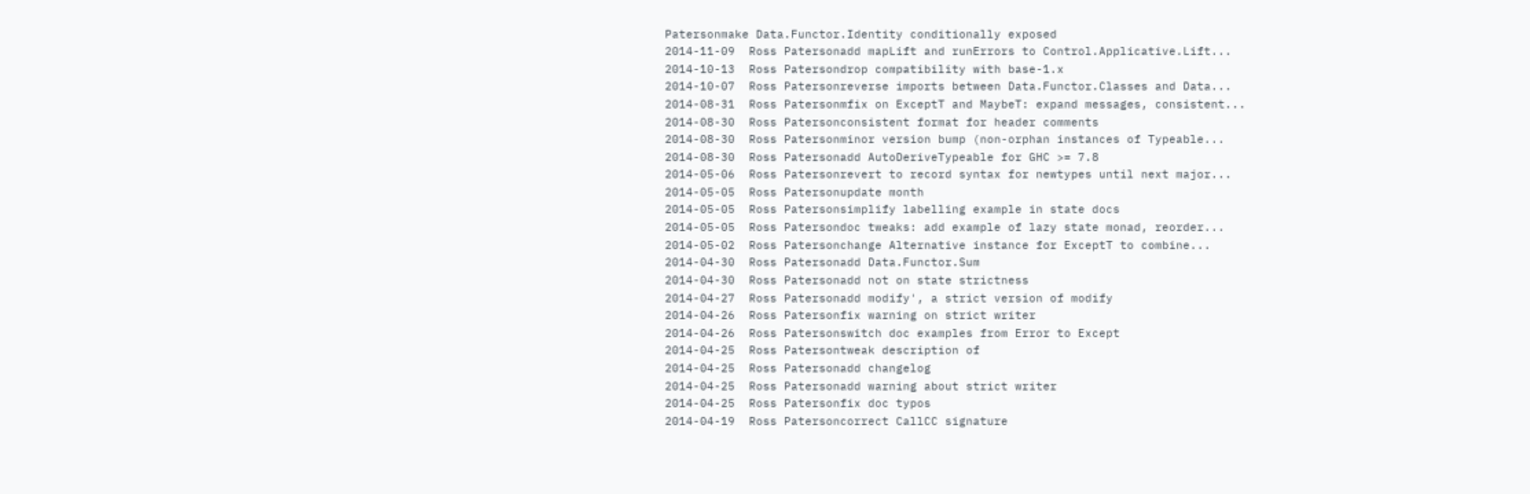Patersonmake Data.Functor.Identity conditionally exposed
2014-11-09  Ross Patersonadd mapLift and runErrors to Control.Applicative.Lift...
2014-10-13  Ross Patersondrop compatibility with base-1.x
2014-10-07  Ross Patersonreverse imports between Data.Functor.Classes and Data...
2014-08-31  Ross Patersonmfix on ExceptT and MaybeT: expand messages, consistent...
2014-08-30  Ross Patersonconsistent format for header comments
2014-08-30  Ross Patersonminor version bump (non-orphan instances of Typeable...
2014-08-30  Ross Patersonadd AutoDeriveTypeable for GHC >= 7.8
2014-05-06  Ross Patersonrevert to record syntax for newtypes until next major...
2014-05-05  Ross Patersonupdate month
2014-05-05  Ross Patersonsimplify labelling example in state docs
2014-05-05  Ross Patersondoc tweaks: add example of lazy state monad, reorder...
2014-05-02  Ross Patersonchange Alternative instance for ExceptT to combine...
2014-04-30  Ross Patersonadd Data.Functor.Sum
2014-04-30  Ross Patersonadd not on state strictness
2014-04-27  Ross Patersonadd modify', a strict version of modify
2014-04-26  Ross Patersonfix warning on strict writer
2014-04-26  Ross Patersonswitch doc examples from Error to Except
2014-04-25  Ross Patersontweak description of
2014-04-25  Ross Patersonadd changelog
2014-04-25  Ross Patersonadd warning about strict writer
2014-04-25  Ross Patersonfix doc typos
2014-04-19  Ross Patersoncorrect CallCC signature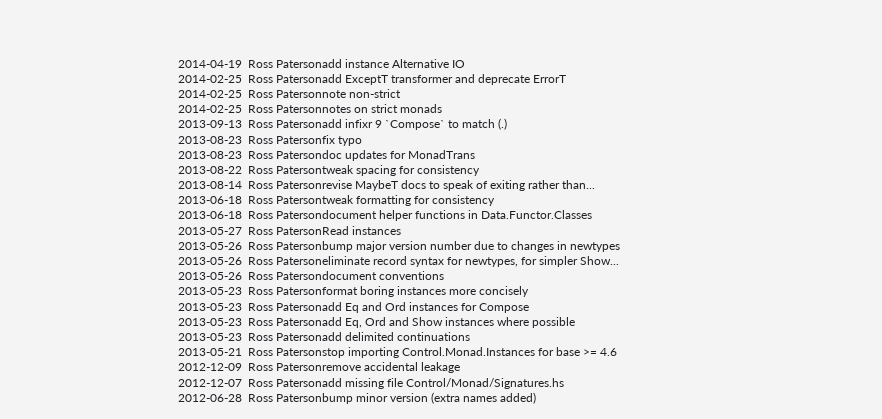2014-04-19  Ross Patersonadd instance Alternative IO
2014-02-25  Ross Patersonadd ExceptT transformer and deprecate ErrorT
2014-02-25  Ross Patersonnote non-strict
2014-02-25  Ross Patersonnotes on strict monads
2013-09-13  Ross Patersonadd infixr 9 `Compose` to match (.)
2013-08-23  Ross Patersonfix typo
2013-08-23  Ross Patersondoc updates for MonadTrans
2013-08-22  Ross Patersontweak spacing for consistency
2013-08-14  Ross Patersonrevise MaybeT docs to speak of exiting rather than...
2013-06-18  Ross Patersontweak formatting for consistency
2013-06-18  Ross Patersondocument helper functions in Data.Functor.Classes
2013-05-27  Ross PatersonRead instances
2013-05-26  Ross Patersonbump major version number due to changes in newtypes
2013-05-26  Ross Patersoneliminate record syntax for newtypes, for simpler Show...
2013-05-26  Ross Patersondocument conventions
2013-05-23  Ross Patersonformat boring instances more concisely
2013-05-23  Ross Patersonadd Eq and Ord instances for Compose
2013-05-23  Ross Patersonadd Eq, Ord and Show instances where possible
2013-05-23  Ross Patersonadd delimited continuations
2013-05-21  Ross Patersonstop importing Control.Monad.Instances for base >= 4.6
2012-12-09  Ross Patersonremove accidental leakage
2012-12-07  Ross Patersonadd missing file Control/Monad/Signatures.hs
2012-06-28  Ross Patersonbump minor version (extra names added)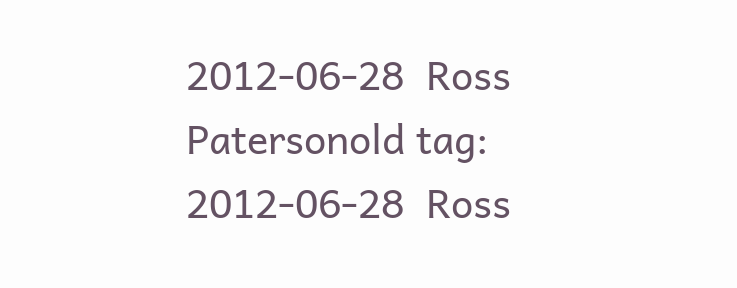2012-06-28  Ross Patersonold tag:
2012-06-28  Ross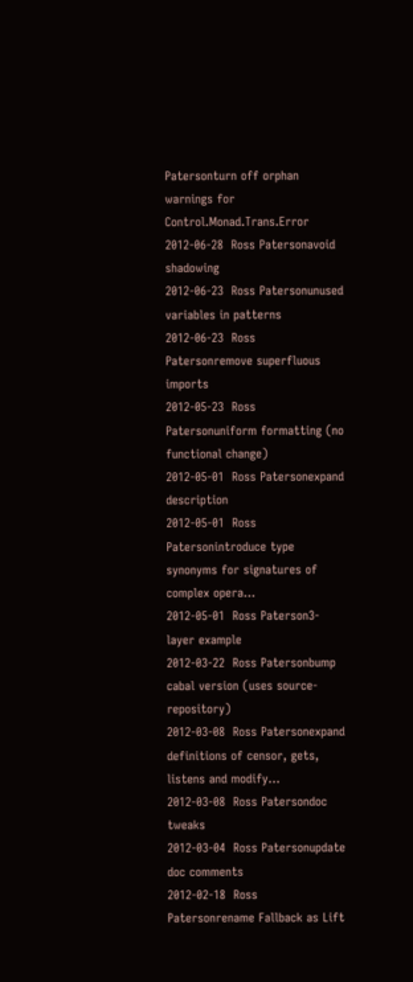Patersonturn off orphan warnings for Control.Monad.Trans.Error
2012-06-28  Ross Patersonavoid shadowing
2012-06-23  Ross Patersonunused variables in patterns
2012-06-23  Ross Patersonremove superfluous imports
2012-05-23  Ross Patersonuniform formatting (no functional change)
2012-05-01  Ross Patersonexpand description
2012-05-01  Ross Patersonintroduce type synonyms for signatures of complex opera...
2012-05-01  Ross Paterson3-layer example
2012-03-22  Ross Patersonbump cabal version (uses source-repository)
2012-03-08  Ross Patersonexpand definitions of censor, gets, listens and modify...
2012-03-08  Ross Patersondoc tweaks
2012-03-04  Ross Patersonupdate doc comments
2012-02-18  Ross Patersonrename Fallback as Lift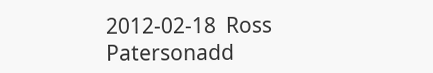2012-02-18  Ross Patersonadd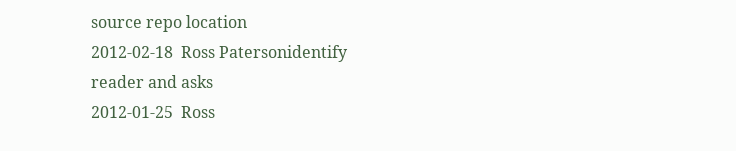source repo location
2012-02-18  Ross Patersonidentify reader and asks
2012-01-25  Ross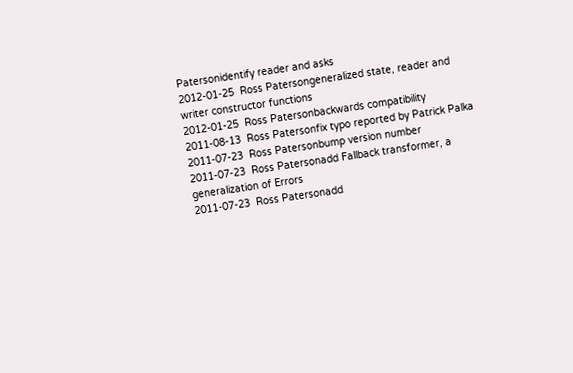Patersonidentify reader and asks
2012-01-25  Ross Patersongeneralized state, reader and writer constructor functions
2012-01-25  Ross Patersonbackwards compatibility
2011-08-13  Ross Patersonfix typo reported by Patrick Palka
2011-07-23  Ross Patersonbump version number
2011-07-23  Ross Patersonadd Fallback transformer, a generalization of Errors
2011-07-23  Ross Patersonadd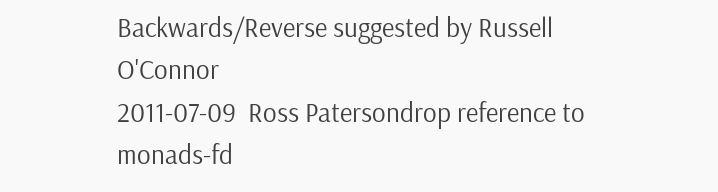Backwards/Reverse suggested by Russell O'Connor
2011-07-09  Ross Patersondrop reference to monads-fd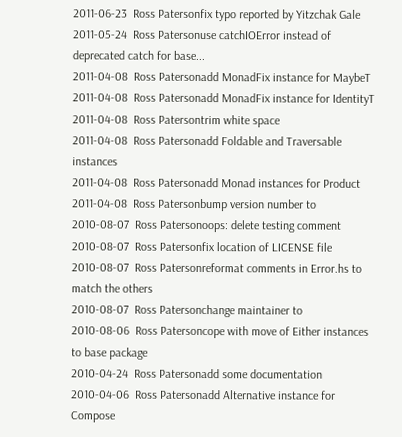2011-06-23  Ross Patersonfix typo reported by Yitzchak Gale
2011-05-24  Ross Patersonuse catchIOError instead of deprecated catch for base...
2011-04-08  Ross Patersonadd MonadFix instance for MaybeT
2011-04-08  Ross Patersonadd MonadFix instance for IdentityT
2011-04-08  Ross Patersontrim white space
2011-04-08  Ross Patersonadd Foldable and Traversable instances
2011-04-08  Ross Patersonadd Monad instances for Product
2011-04-08  Ross Patersonbump version number to
2010-08-07  Ross Patersonoops: delete testing comment
2010-08-07  Ross Patersonfix location of LICENSE file
2010-08-07  Ross Patersonreformat comments in Error.hs to match the others
2010-08-07  Ross Patersonchange maintainer to
2010-08-06  Ross Patersoncope with move of Either instances to base package
2010-04-24  Ross Patersonadd some documentation
2010-04-06  Ross Patersonadd Alternative instance for Compose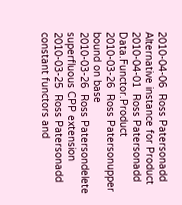2010-04-06  Ross Patersonadd Alternative instance for Product
2010-04-01  Ross Patersonadd Data.Functor.Product
2010-03-26  Ross Patersonupper bound on base
2010-03-26  Ross Patersondelete superfluous CPP extension
2010-03-25  Ross Patersonadd constant functors and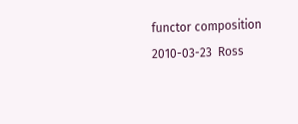functor composition
2010-03-23  Ross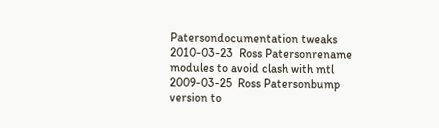Patersondocumentation tweaks
2010-03-23  Ross Patersonrename modules to avoid clash with mtl
2009-03-25  Ross Patersonbump version to